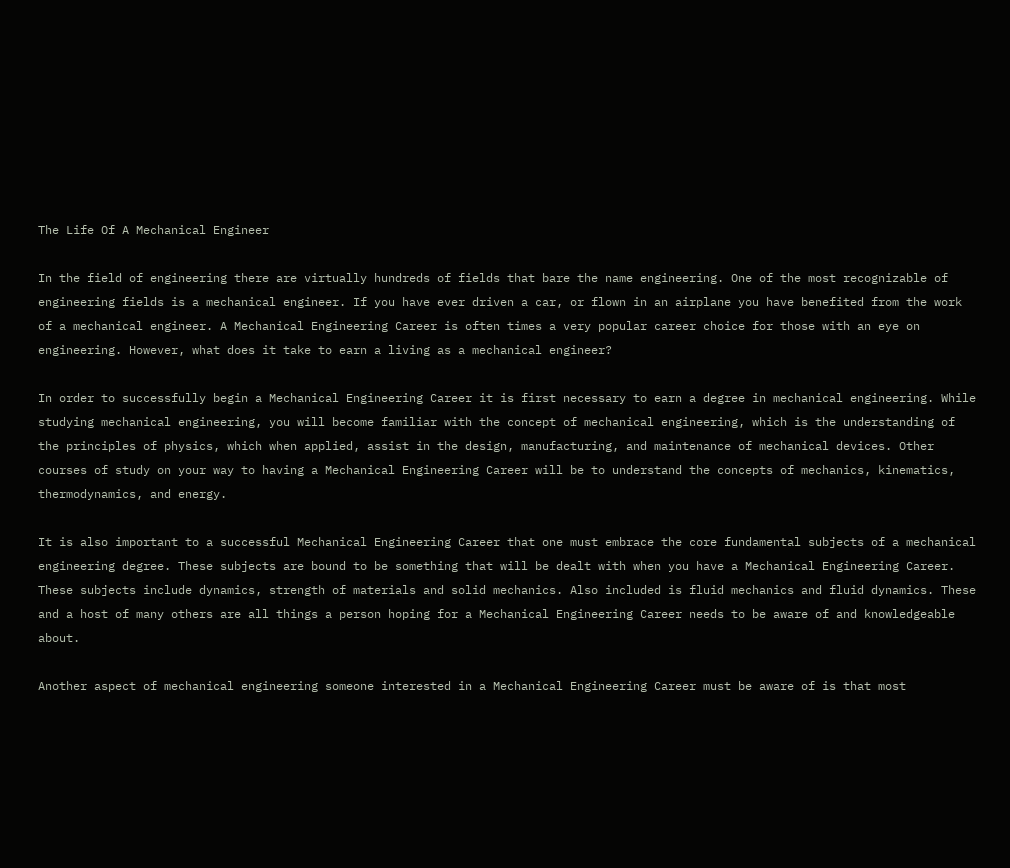The Life Of A Mechanical Engineer

In the field of engineering there are virtually hundreds of fields that bare the name engineering. One of the most recognizable of engineering fields is a mechanical engineer. If you have ever driven a car, or flown in an airplane you have benefited from the work of a mechanical engineer. A Mechanical Engineering Career is often times a very popular career choice for those with an eye on engineering. However, what does it take to earn a living as a mechanical engineer?

In order to successfully begin a Mechanical Engineering Career it is first necessary to earn a degree in mechanical engineering. While studying mechanical engineering, you will become familiar with the concept of mechanical engineering, which is the understanding of the principles of physics, which when applied, assist in the design, manufacturing, and maintenance of mechanical devices. Other courses of study on your way to having a Mechanical Engineering Career will be to understand the concepts of mechanics, kinematics, thermodynamics, and energy.

It is also important to a successful Mechanical Engineering Career that one must embrace the core fundamental subjects of a mechanical engineering degree. These subjects are bound to be something that will be dealt with when you have a Mechanical Engineering Career. These subjects include dynamics, strength of materials and solid mechanics. Also included is fluid mechanics and fluid dynamics. These and a host of many others are all things a person hoping for a Mechanical Engineering Career needs to be aware of and knowledgeable about.

Another aspect of mechanical engineering someone interested in a Mechanical Engineering Career must be aware of is that most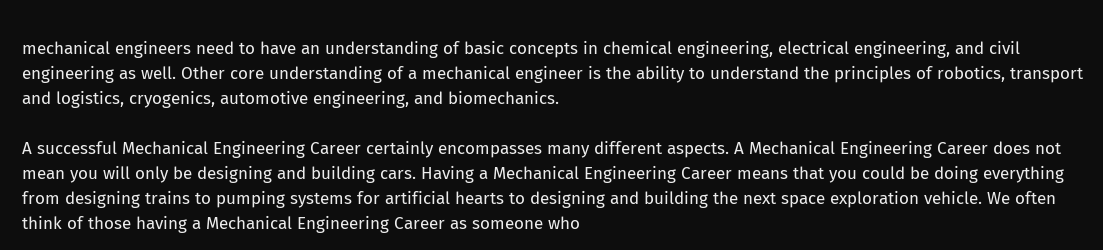mechanical engineers need to have an understanding of basic concepts in chemical engineering, electrical engineering, and civil engineering as well. Other core understanding of a mechanical engineer is the ability to understand the principles of robotics, transport and logistics, cryogenics, automotive engineering, and biomechanics.

A successful Mechanical Engineering Career certainly encompasses many different aspects. A Mechanical Engineering Career does not mean you will only be designing and building cars. Having a Mechanical Engineering Career means that you could be doing everything from designing trains to pumping systems for artificial hearts to designing and building the next space exploration vehicle. We often think of those having a Mechanical Engineering Career as someone who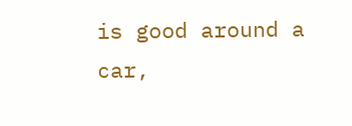is good around a car,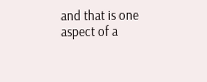and that is one aspect of a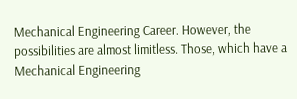Mechanical Engineering Career. However, the possibilities are almost limitless. Those, which have a Mechanical Engineering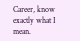Career, know exactly what I mean.